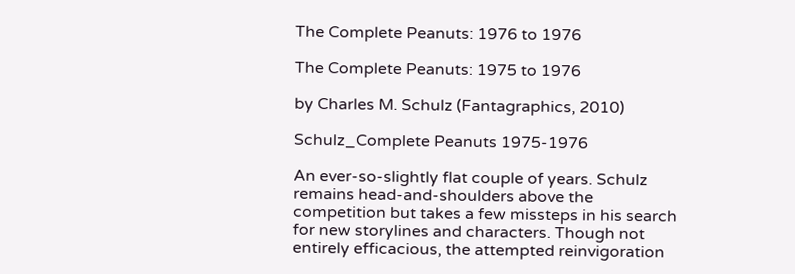The Complete Peanuts: 1976 to 1976

The Complete Peanuts: 1975 to 1976

by Charles M. Schulz (Fantagraphics, 2010)

Schulz_Complete Peanuts 1975-1976

An ever-so-slightly flat couple of years. Schulz remains head-and-shoulders above the competition but takes a few missteps in his search for new storylines and characters. Though not entirely efficacious, the attempted reinvigoration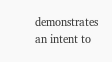demonstrates an intent to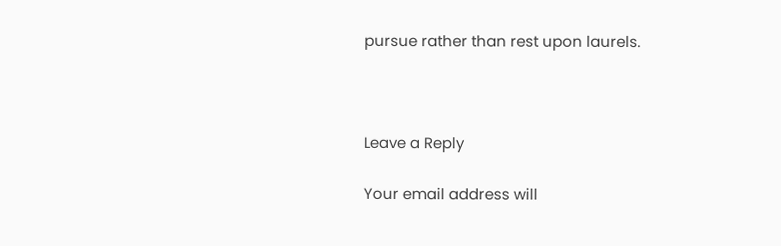pursue rather than rest upon laurels.



Leave a Reply

Your email address will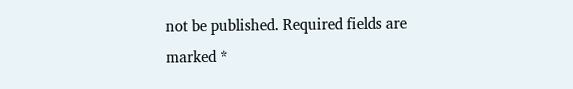not be published. Required fields are marked *